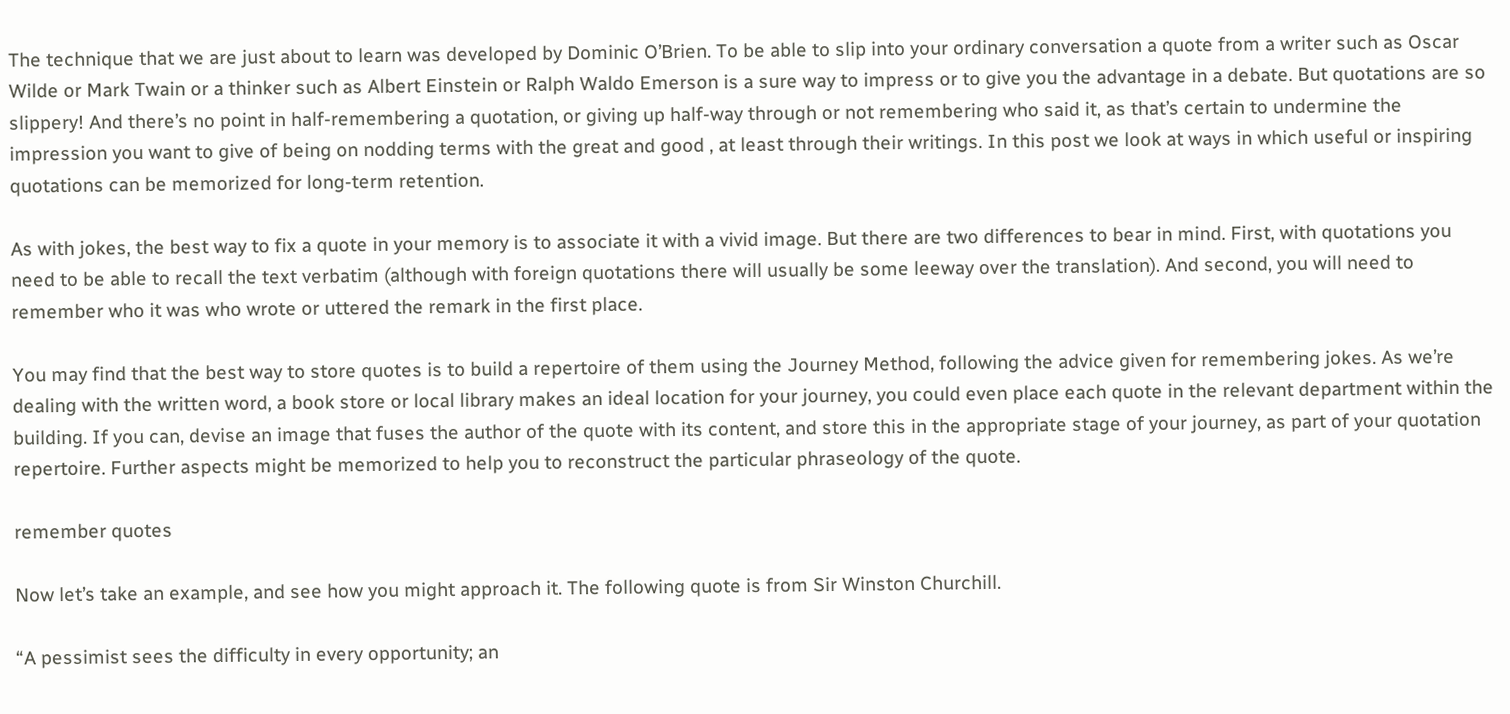The technique that we are just about to learn was developed by Dominic O’Brien. To be able to slip into your ordinary conversation a quote from a writer such as Oscar Wilde or Mark Twain or a thinker such as Albert Einstein or Ralph Waldo Emerson is a sure way to impress or to give you the advantage in a debate. But quotations are so slippery! And there’s no point in half-remembering a quotation, or giving up half-way through or not remembering who said it, as that’s certain to undermine the impression you want to give of being on nodding terms with the great and good , at least through their writings. In this post we look at ways in which useful or inspiring quotations can be memorized for long-term retention.

As with jokes, the best way to fix a quote in your memory is to associate it with a vivid image. But there are two differences to bear in mind. First, with quotations you need to be able to recall the text verbatim (although with foreign quotations there will usually be some leeway over the translation). And second, you will need to remember who it was who wrote or uttered the remark in the first place.

You may find that the best way to store quotes is to build a repertoire of them using the Journey Method, following the advice given for remembering jokes. As we’re dealing with the written word, a book store or local library makes an ideal location for your journey, you could even place each quote in the relevant department within the building. If you can, devise an image that fuses the author of the quote with its content, and store this in the appropriate stage of your journey, as part of your quotation repertoire. Further aspects might be memorized to help you to reconstruct the particular phraseology of the quote.

remember quotes

Now let’s take an example, and see how you might approach it. The following quote is from Sir Winston Churchill.

“A pessimist sees the difficulty in every opportunity; an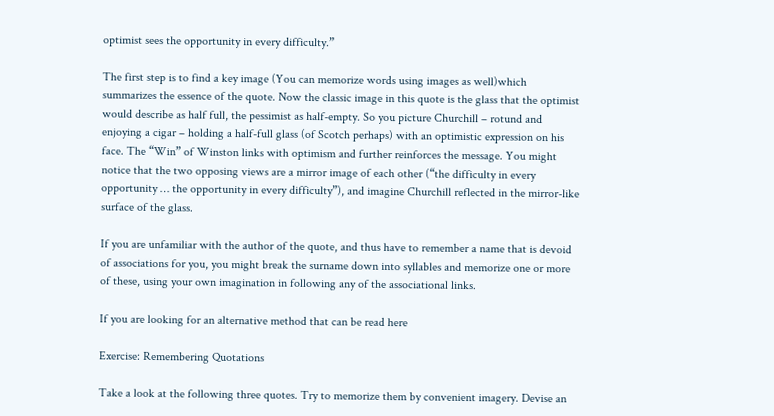optimist sees the opportunity in every difficulty.”

The first step is to find a key image (You can memorize words using images as well)which summarizes the essence of the quote. Now the classic image in this quote is the glass that the optimist would describe as half full, the pessimist as half-empty. So you picture Churchill – rotund and enjoying a cigar – holding a half-full glass (of Scotch perhaps) with an optimistic expression on his face. The “Win” of Winston links with optimism and further reinforces the message. You might notice that the two opposing views are a mirror image of each other (“the difficulty in every opportunity … the opportunity in every difficulty”), and imagine Churchill reflected in the mirror-like surface of the glass.

If you are unfamiliar with the author of the quote, and thus have to remember a name that is devoid of associations for you, you might break the surname down into syllables and memorize one or more of these, using your own imagination in following any of the associational links.

If you are looking for an alternative method that can be read here

Exercise: Remembering Quotations

Take a look at the following three quotes. Try to memorize them by convenient imagery. Devise an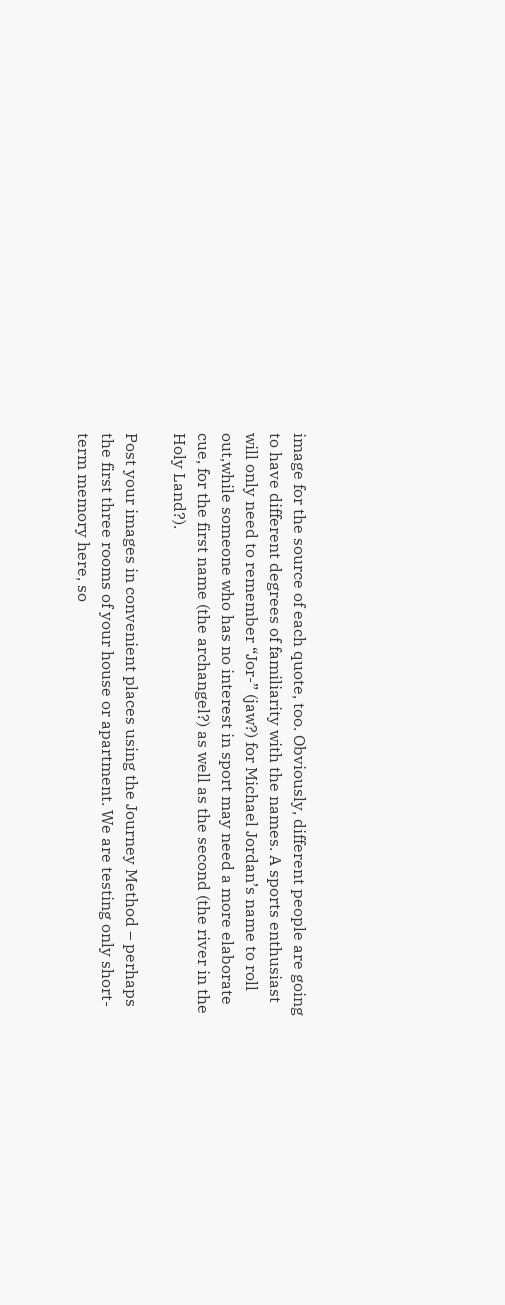image for the source of each quote, too. Obviously, different people are going to have different degrees of familiarity with the names. A sports enthusiast will only need to remember “Jor-” (jaw?) for Michael Jordan’s name to roll out,while someone who has no interest in sport may need a more elaborate cue, for the first name (the archangel?) as well as the second (the river in the Holy Land?).

Post your images in convenient places using the Journey Method – perhaps the first three rooms of your house or apartment. We are testing only short-term memory here, so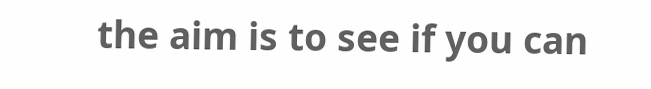the aim is to see if you can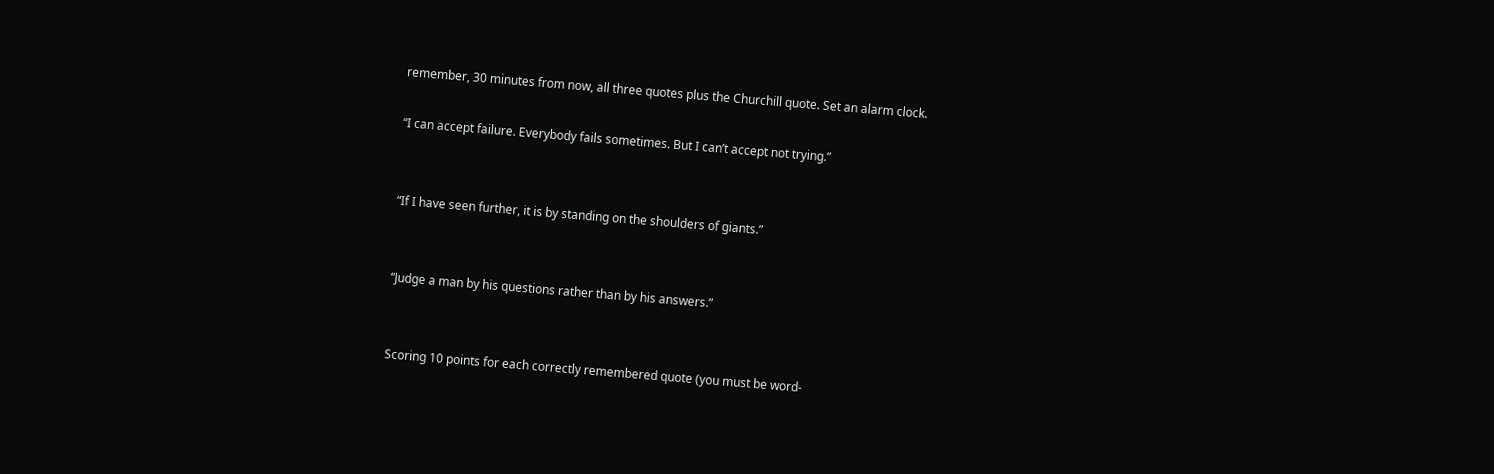remember, 30 minutes from now, all three quotes plus the Churchill quote. Set an alarm clock.

“I can accept failure. Everybody fails sometimes. But I can’t accept not trying.”


“If I have seen further, it is by standing on the shoulders of giants.”


“Judge a man by his questions rather than by his answers.”


Scoring 10 points for each correctly remembered quote (you must be word-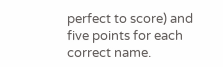perfect to score) and five points for each correct name.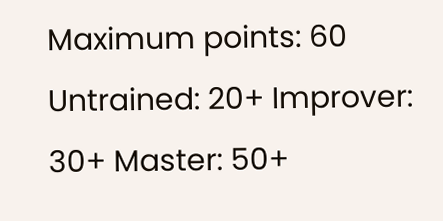Maximum points: 60 Untrained: 20+ Improver: 30+ Master: 50+